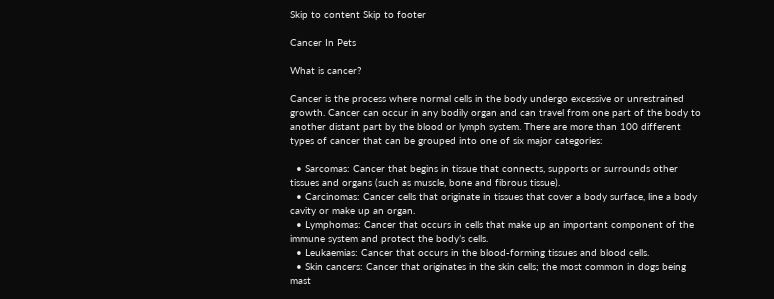Skip to content Skip to footer

Cancer In Pets

What is cancer?

Cancer is the process where normal cells in the body undergo excessive or unrestrained growth. Cancer can occur in any bodily organ and can travel from one part of the body to another distant part by the blood or lymph system. There are more than 100 different types of cancer that can be grouped into one of six major categories:

  • Sarcomas: Cancer that begins in tissue that connects, supports or surrounds other tissues and organs (such as muscle, bone and fibrous tissue).
  • Carcinomas: Cancer cells that originate in tissues that cover a body surface, line a body cavity or make up an organ.
  • Lymphomas: Cancer that occurs in cells that make up an important component of the immune system and protect the body’s cells.
  • Leukaemias: Cancer that occurs in the blood-forming tissues and blood cells.
  • Skin cancers: Cancer that originates in the skin cells; the most common in dogs being mast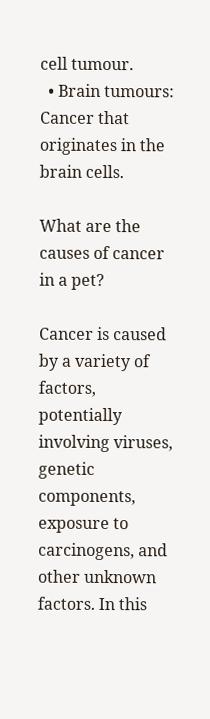cell tumour.
  • Brain tumours: Cancer that originates in the brain cells.

What are the causes of cancer in a pet?

Cancer is caused by a variety of factors, potentially involving viruses, genetic components, exposure to carcinogens, and other unknown factors. In this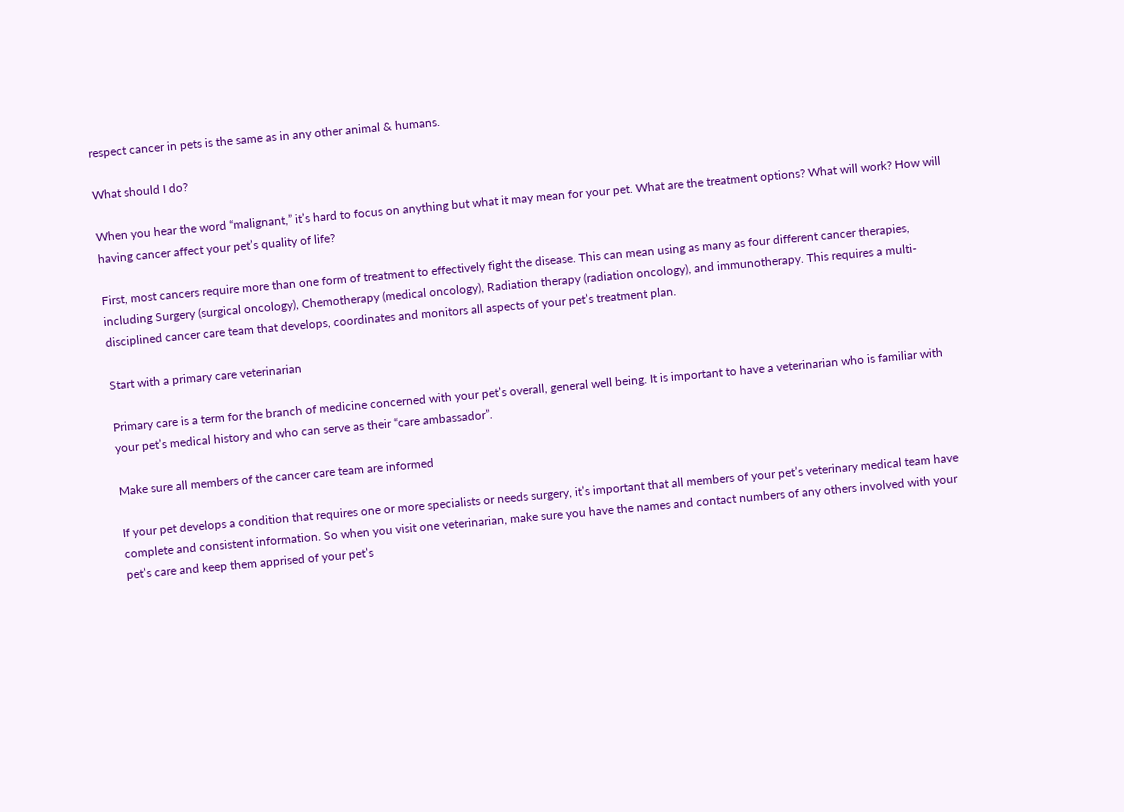respect cancer in pets is the same as in any other animal & humans.

What should I do?

When you hear the word “malignant,” it’s hard to focus on anything but what it may mean for your pet. What are the treatment options? What will work? How will having cancer affect your pet’s quality of life?

First, most cancers require more than one form of treatment to effectively fight the disease. This can mean using as many as four different cancer therapies, including Surgery (surgical oncology), Chemotherapy (medical oncology), Radiation therapy (radiation oncology), and immunotherapy. This requires a multi-disciplined cancer care team that develops, coordinates and monitors all aspects of your pet’s treatment plan.

Start with a primary care veterinarian

Primary care is a term for the branch of medicine concerned with your pet’s overall, general well being. It is important to have a veterinarian who is familiar with your pet’s medical history and who can serve as their “care ambassador”.

Make sure all members of the cancer care team are informed

If your pet develops a condition that requires one or more specialists or needs surgery, it’s important that all members of your pet’s veterinary medical team have complete and consistent information. So when you visit one veterinarian, make sure you have the names and contact numbers of any others involved with your pet’s care and keep them apprised of your pet’s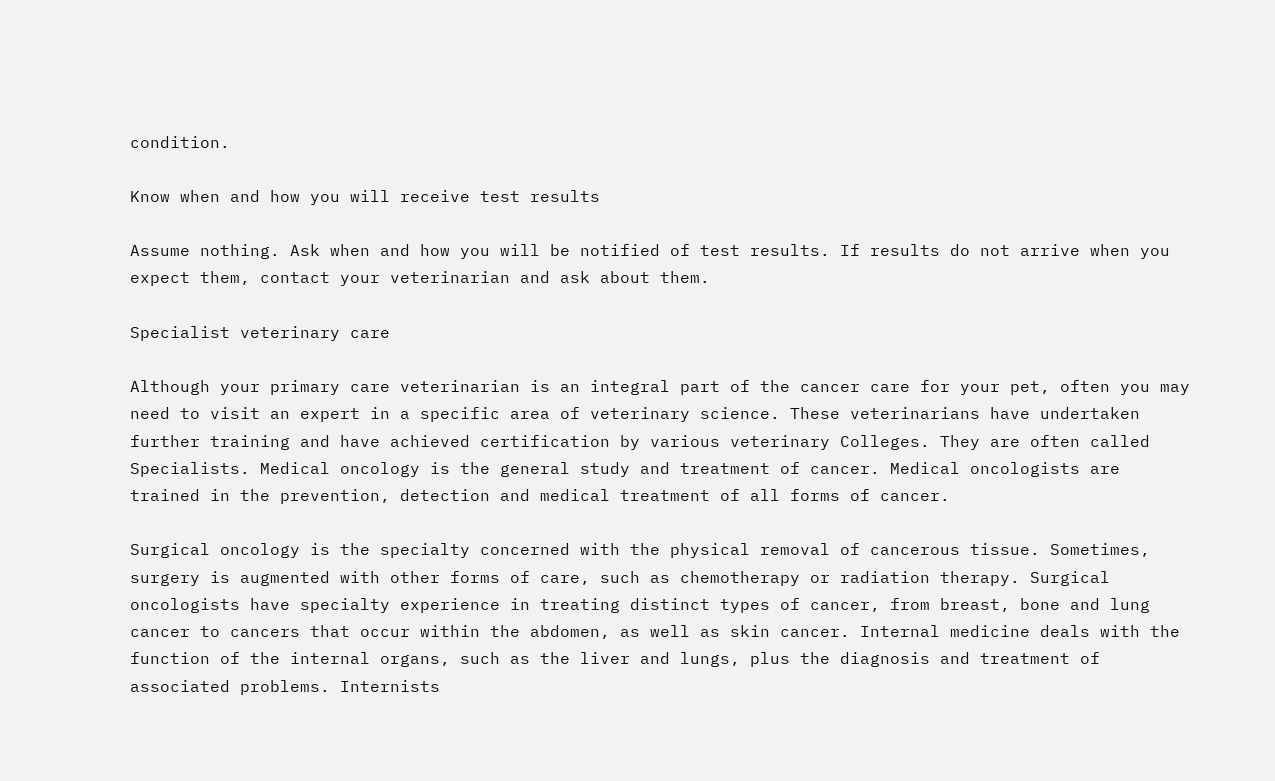condition.

Know when and how you will receive test results

Assume nothing. Ask when and how you will be notified of test results. If results do not arrive when you expect them, contact your veterinarian and ask about them.

Specialist veterinary care

Although your primary care veterinarian is an integral part of the cancer care for your pet, often you may need to visit an expert in a specific area of veterinary science. These veterinarians have undertaken further training and have achieved certification by various veterinary Colleges. They are often called Specialists. Medical oncology is the general study and treatment of cancer. Medical oncologists are trained in the prevention, detection and medical treatment of all forms of cancer.

Surgical oncology is the specialty concerned with the physical removal of cancerous tissue. Sometimes, surgery is augmented with other forms of care, such as chemotherapy or radiation therapy. Surgical oncologists have specialty experience in treating distinct types of cancer, from breast, bone and lung cancer to cancers that occur within the abdomen, as well as skin cancer. Internal medicine deals with the function of the internal organs, such as the liver and lungs, plus the diagnosis and treatment of associated problems. Internists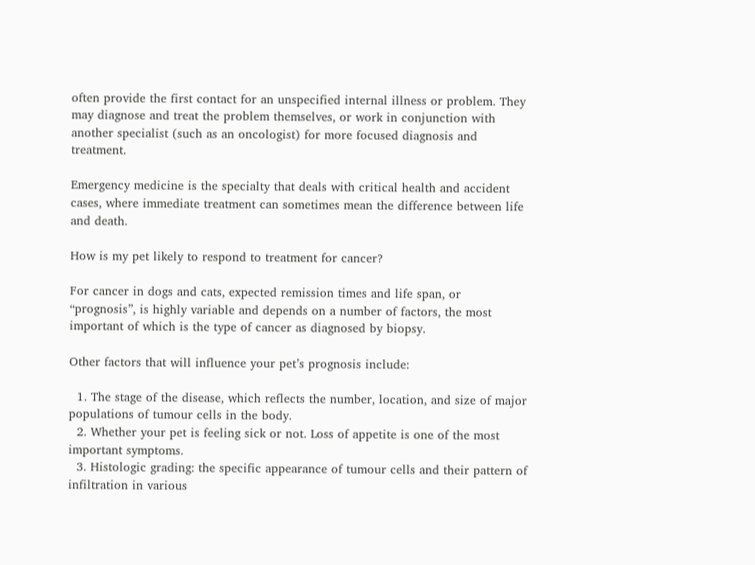often provide the first contact for an unspecified internal illness or problem. They may diagnose and treat the problem themselves, or work in conjunction with another specialist (such as an oncologist) for more focused diagnosis and treatment.

Emergency medicine is the specialty that deals with critical health and accident cases, where immediate treatment can sometimes mean the difference between life and death.

How is my pet likely to respond to treatment for cancer?

For cancer in dogs and cats, expected remission times and life span, or “prognosis”, is highly variable and depends on a number of factors, the most important of which is the type of cancer as diagnosed by biopsy.

Other factors that will influence your pet’s prognosis include:

  1. The stage of the disease, which reflects the number, location, and size of major populations of tumour cells in the body.
  2. Whether your pet is feeling sick or not. Loss of appetite is one of the most important symptoms.
  3. Histologic grading: the specific appearance of tumour cells and their pattern of infiltration in various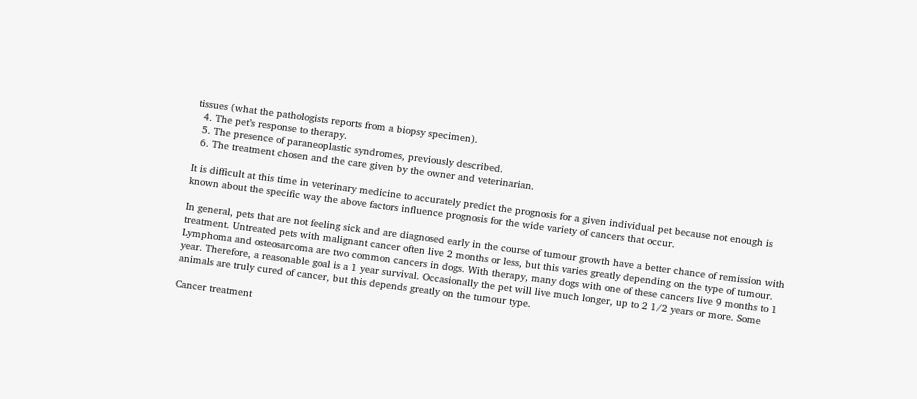tissues (what the pathologists reports from a biopsy specimen).
  4. The pet’s response to therapy.
  5. The presence of paraneoplastic syndromes, previously described.
  6. The treatment chosen and the care given by the owner and veterinarian.

It is difficult at this time in veterinary medicine to accurately predict the prognosis for a given individual pet because not enough is known about the specific way the above factors influence prognosis for the wide variety of cancers that occur.

In general, pets that are not feeling sick and are diagnosed early in the course of tumour growth have a better chance of remission with treatment. Untreated pets with malignant cancer often live 2 months or less, but this varies greatly depending on the type of tumour. Lymphoma and osteosarcoma are two common cancers in dogs. With therapy, many dogs with one of these cancers live 9 months to 1 year. Therefore, a reasonable goal is a 1 year survival. Occasionally the pet will live much longer, up to 2 1/2 years or more. Some animals are truly cured of cancer, but this depends greatly on the tumour type.

Cancer treatment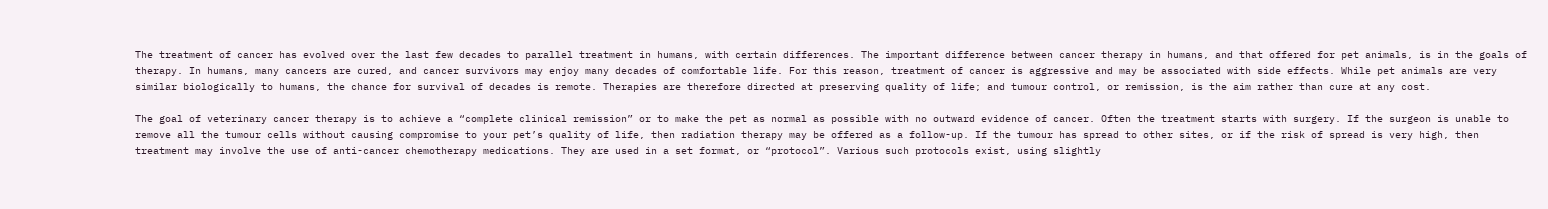The treatment of cancer has evolved over the last few decades to parallel treatment in humans, with certain differences. The important difference between cancer therapy in humans, and that offered for pet animals, is in the goals of therapy. In humans, many cancers are cured, and cancer survivors may enjoy many decades of comfortable life. For this reason, treatment of cancer is aggressive and may be associated with side effects. While pet animals are very similar biologically to humans, the chance for survival of decades is remote. Therapies are therefore directed at preserving quality of life; and tumour control, or remission, is the aim rather than cure at any cost.

The goal of veterinary cancer therapy is to achieve a “complete clinical remission” or to make the pet as normal as possible with no outward evidence of cancer. Often the treatment starts with surgery. If the surgeon is unable to remove all the tumour cells without causing compromise to your pet’s quality of life, then radiation therapy may be offered as a follow-up. If the tumour has spread to other sites, or if the risk of spread is very high, then treatment may involve the use of anti-cancer chemotherapy medications. They are used in a set format, or “protocol”. Various such protocols exist, using slightly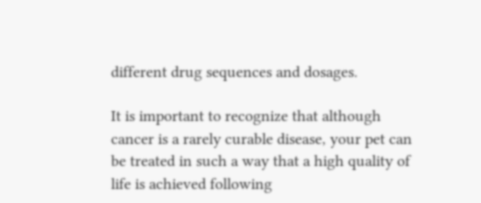different drug sequences and dosages.

It is important to recognize that although cancer is a rarely curable disease, your pet can be treated in such a way that a high quality of life is achieved following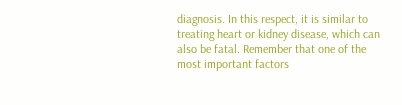diagnosis. In this respect, it is similar to treating heart or kidney disease, which can also be fatal. Remember that one of the most important factors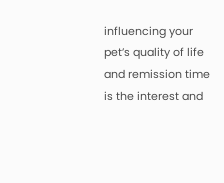influencing your pet’s quality of life and remission time is the interest and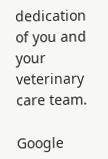dedication of you and your veterinary care team.

Google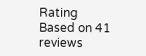Rating
Based on 41 reviews